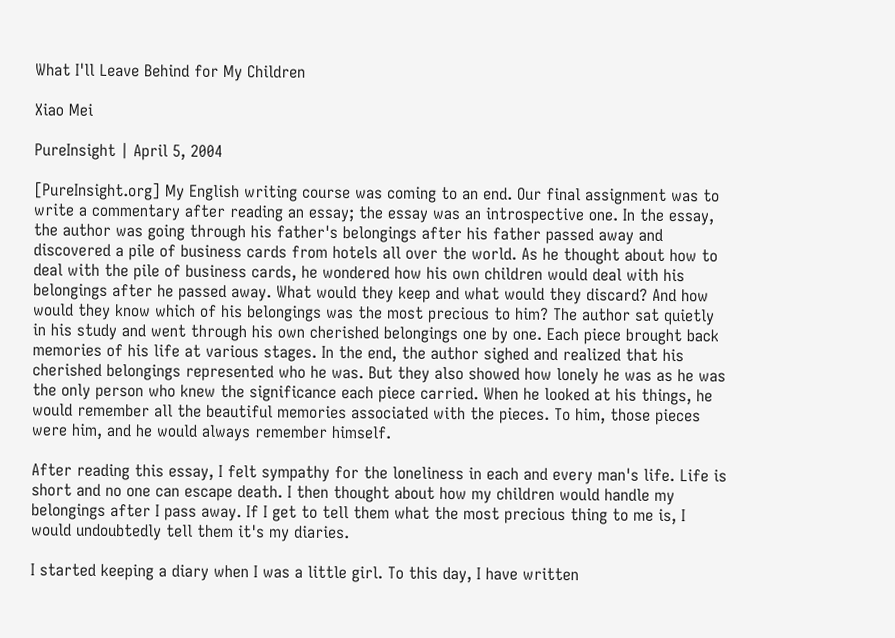What I'll Leave Behind for My Children

Xiao Mei

PureInsight | April 5, 2004

[PureInsight.org] My English writing course was coming to an end. Our final assignment was to write a commentary after reading an essay; the essay was an introspective one. In the essay, the author was going through his father's belongings after his father passed away and discovered a pile of business cards from hotels all over the world. As he thought about how to deal with the pile of business cards, he wondered how his own children would deal with his belongings after he passed away. What would they keep and what would they discard? And how would they know which of his belongings was the most precious to him? The author sat quietly in his study and went through his own cherished belongings one by one. Each piece brought back memories of his life at various stages. In the end, the author sighed and realized that his cherished belongings represented who he was. But they also showed how lonely he was as he was the only person who knew the significance each piece carried. When he looked at his things, he would remember all the beautiful memories associated with the pieces. To him, those pieces were him, and he would always remember himself.

After reading this essay, I felt sympathy for the loneliness in each and every man's life. Life is short and no one can escape death. I then thought about how my children would handle my belongings after I pass away. If I get to tell them what the most precious thing to me is, I would undoubtedly tell them it's my diaries.

I started keeping a diary when I was a little girl. To this day, I have written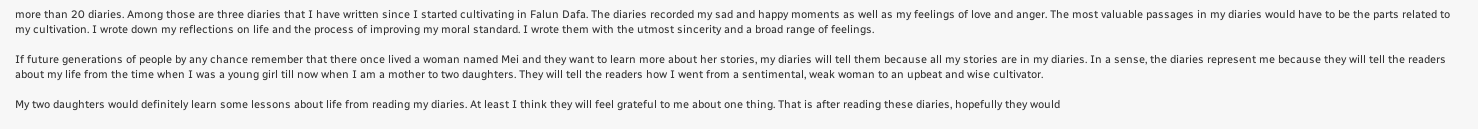more than 20 diaries. Among those are three diaries that I have written since I started cultivating in Falun Dafa. The diaries recorded my sad and happy moments as well as my feelings of love and anger. The most valuable passages in my diaries would have to be the parts related to my cultivation. I wrote down my reflections on life and the process of improving my moral standard. I wrote them with the utmost sincerity and a broad range of feelings.

If future generations of people by any chance remember that there once lived a woman named Mei and they want to learn more about her stories, my diaries will tell them because all my stories are in my diaries. In a sense, the diaries represent me because they will tell the readers about my life from the time when I was a young girl till now when I am a mother to two daughters. They will tell the readers how I went from a sentimental, weak woman to an upbeat and wise cultivator.

My two daughters would definitely learn some lessons about life from reading my diaries. At least I think they will feel grateful to me about one thing. That is after reading these diaries, hopefully they would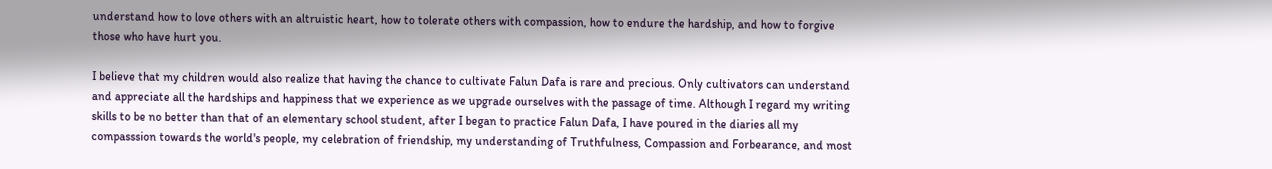understand how to love others with an altruistic heart, how to tolerate others with compassion, how to endure the hardship, and how to forgive those who have hurt you.

I believe that my children would also realize that having the chance to cultivate Falun Dafa is rare and precious. Only cultivators can understand and appreciate all the hardships and happiness that we experience as we upgrade ourselves with the passage of time. Although I regard my writing skills to be no better than that of an elementary school student, after I began to practice Falun Dafa, I have poured in the diaries all my compasssion towards the world's people, my celebration of friendship, my understanding of Truthfulness, Compassion and Forbearance, and most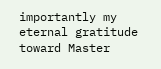importantly my eternal gratitude toward Master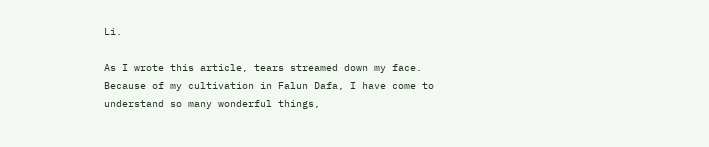Li.

As I wrote this article, tears streamed down my face. Because of my cultivation in Falun Dafa, I have come to understand so many wonderful things,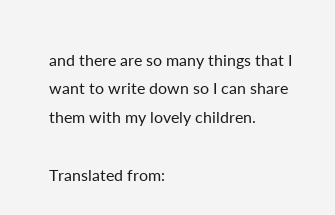and there are so many things that I want to write down so I can share them with my lovely children.

Translated from: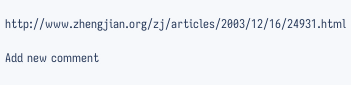http://www.zhengjian.org/zj/articles/2003/12/16/24931.html

Add new comment